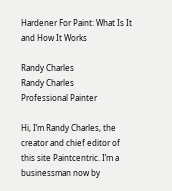Hardener For Paint: What Is It and How It Works

Randy Charles
Randy Charles
Professional Painter

Hi, I’m Randy Charles, the creator and chief editor of this site Paintcentric. I’m a businessman now by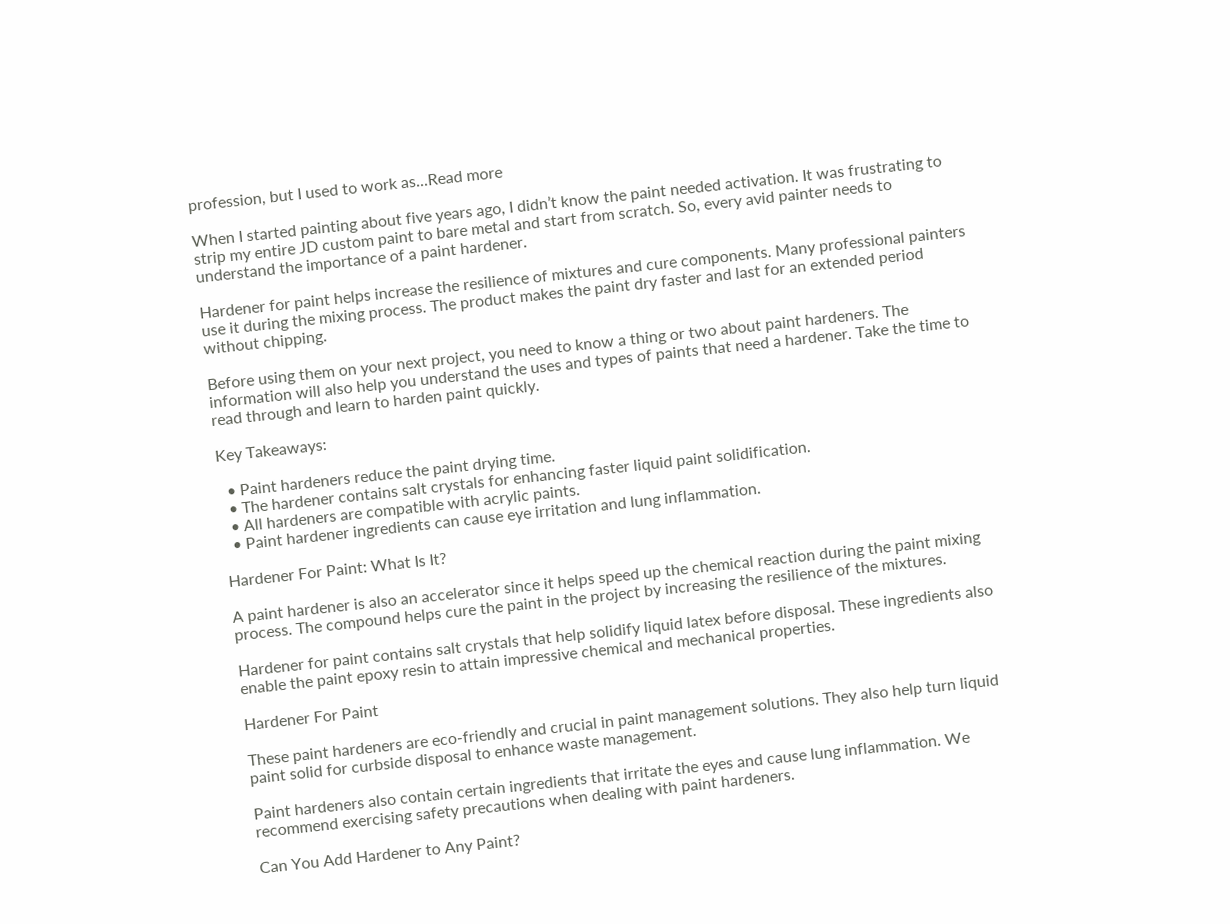profession, but I used to work as...Read more

When I started painting about five years ago, I didn’t know the paint needed activation. It was frustrating to strip my entire JD custom paint to bare metal and start from scratch. So, every avid painter needs to understand the importance of a paint hardener.

Hardener for paint helps increase the resilience of mixtures and cure components. Many professional painters use it during the mixing process. The product makes the paint dry faster and last for an extended period without chipping.

Before using them on your next project, you need to know a thing or two about paint hardeners. The information will also help you understand the uses and types of paints that need a hardener. Take the time to read through and learn to harden paint quickly.

Key Takeaways:

  • Paint hardeners reduce the paint drying time.
  • The hardener contains salt crystals for enhancing faster liquid paint solidification.
  • All hardeners are compatible with acrylic paints.
  • Paint hardener ingredients can cause eye irritation and lung inflammation.

Hardener For Paint: What Is It?

A paint hardener is also an accelerator since it helps speed up the chemical reaction during the paint mixing process. The compound helps cure the paint in the project by increasing the resilience of the mixtures.

Hardener for paint contains salt crystals that help solidify liquid latex before disposal. These ingredients also enable the paint epoxy resin to attain impressive chemical and mechanical properties.

Hardener For Paint

These paint hardeners are eco-friendly and crucial in paint management solutions. They also help turn liquid paint solid for curbside disposal to enhance waste management.

Paint hardeners also contain certain ingredients that irritate the eyes and cause lung inflammation. We recommend exercising safety precautions when dealing with paint hardeners.

Can You Add Hardener to Any Paint?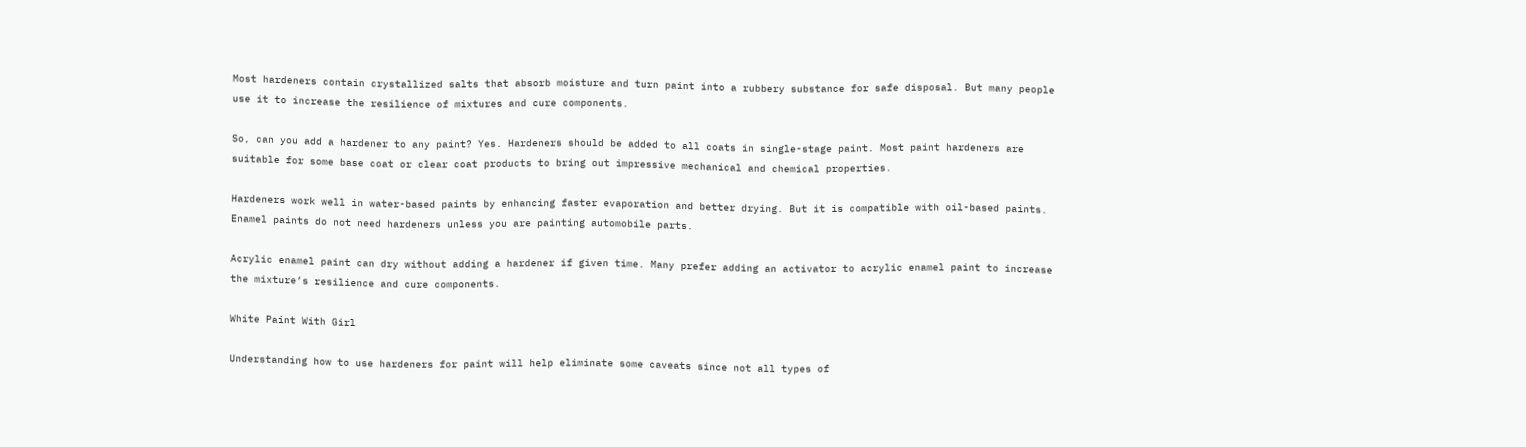Most hardeners contain crystallized salts that absorb moisture and turn paint into a rubbery substance for safe disposal. But many people use it to increase the resilience of mixtures and cure components.

So, can you add a hardener to any paint? Yes. Hardeners should be added to all coats in single-stage paint. Most paint hardeners are suitable for some base coat or clear coat products to bring out impressive mechanical and chemical properties.

Hardeners work well in water-based paints by enhancing faster evaporation and better drying. But it is compatible with oil-based paints. Enamel paints do not need hardeners unless you are painting automobile parts.

Acrylic enamel paint can dry without adding a hardener if given time. Many prefer adding an activator to acrylic enamel paint to increase the mixture’s resilience and cure components.

White Paint With Girl

Understanding how to use hardeners for paint will help eliminate some caveats since not all types of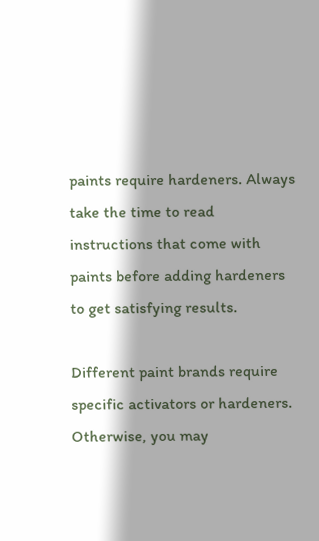paints require hardeners. Always take the time to read instructions that come with paints before adding hardeners to get satisfying results.

Different paint brands require specific activators or hardeners. Otherwise, you may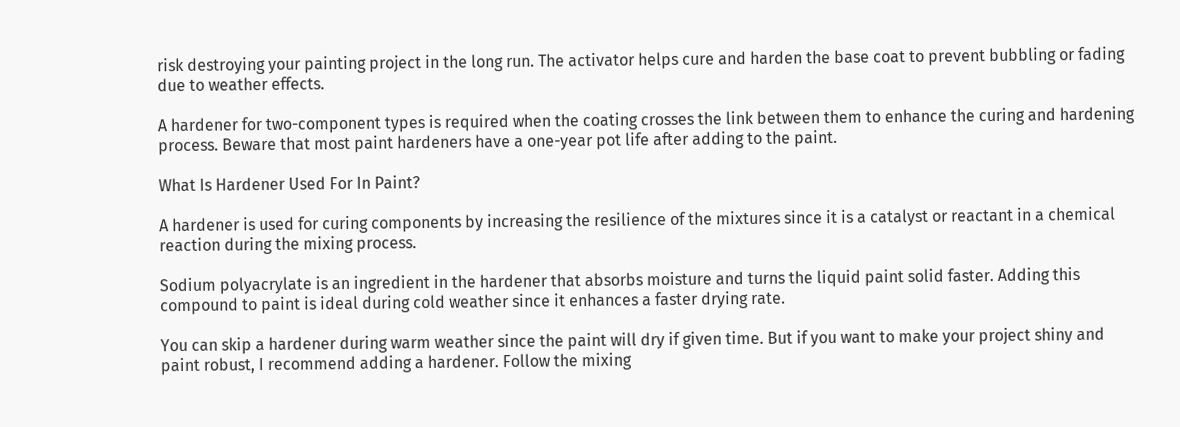risk destroying your painting project in the long run. The activator helps cure and harden the base coat to prevent bubbling or fading due to weather effects.

A hardener for two-component types is required when the coating crosses the link between them to enhance the curing and hardening process. Beware that most paint hardeners have a one-year pot life after adding to the paint.

What Is Hardener Used For In Paint?

A hardener is used for curing components by increasing the resilience of the mixtures since it is a catalyst or reactant in a chemical reaction during the mixing process.

Sodium polyacrylate is an ingredient in the hardener that absorbs moisture and turns the liquid paint solid faster. Adding this compound to paint is ideal during cold weather since it enhances a faster drying rate.

You can skip a hardener during warm weather since the paint will dry if given time. But if you want to make your project shiny and paint robust, I recommend adding a hardener. Follow the mixing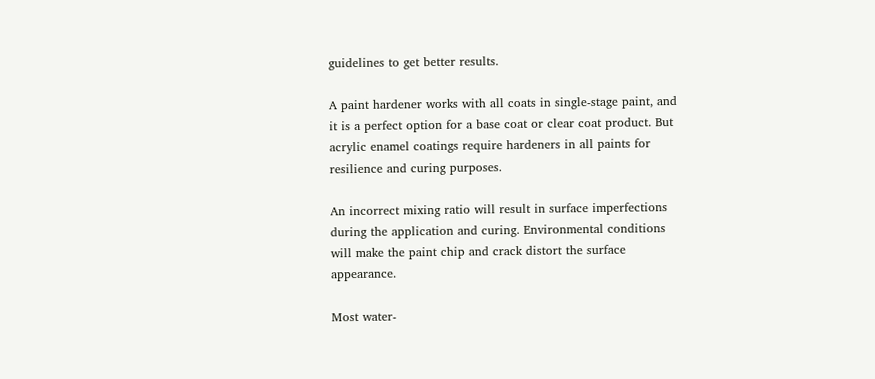guidelines to get better results.

A paint hardener works with all coats in single-stage paint, and it is a perfect option for a base coat or clear coat product. But acrylic enamel coatings require hardeners in all paints for resilience and curing purposes.

An incorrect mixing ratio will result in surface imperfections during the application and curing. Environmental conditions will make the paint chip and crack distort the surface appearance.

Most water-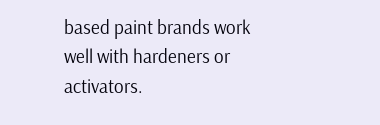based paint brands work well with hardeners or activators.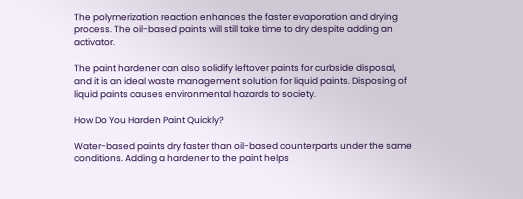The polymerization reaction enhances the faster evaporation and drying process. The oil-based paints will still take time to dry despite adding an activator.

The paint hardener can also solidify leftover paints for curbside disposal, and it is an ideal waste management solution for liquid paints. Disposing of liquid paints causes environmental hazards to society.

How Do You Harden Paint Quickly?

Water-based paints dry faster than oil-based counterparts under the same conditions. Adding a hardener to the paint helps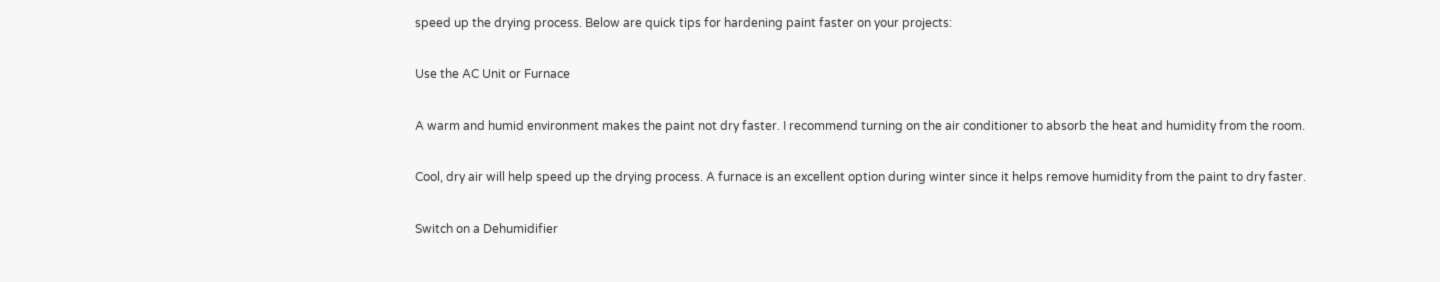speed up the drying process. Below are quick tips for hardening paint faster on your projects:

Use the AC Unit or Furnace

A warm and humid environment makes the paint not dry faster. I recommend turning on the air conditioner to absorb the heat and humidity from the room.

Cool, dry air will help speed up the drying process. A furnace is an excellent option during winter since it helps remove humidity from the paint to dry faster.

Switch on a Dehumidifier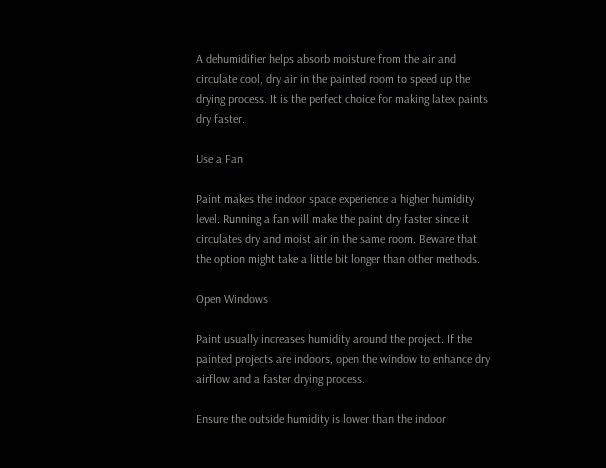A dehumidifier helps absorb moisture from the air and circulate cool, dry air in the painted room to speed up the drying process. It is the perfect choice for making latex paints dry faster.

Use a Fan

Paint makes the indoor space experience a higher humidity level. Running a fan will make the paint dry faster since it circulates dry and moist air in the same room. Beware that the option might take a little bit longer than other methods.

Open Windows

Paint usually increases humidity around the project. If the painted projects are indoors, open the window to enhance dry airflow and a faster drying process.

Ensure the outside humidity is lower than the indoor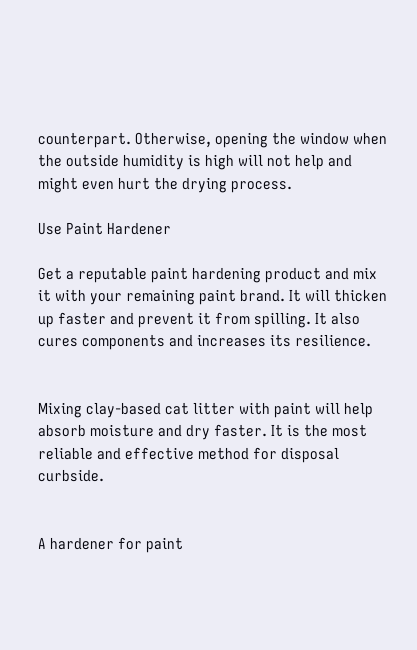counterpart. Otherwise, opening the window when the outside humidity is high will not help and might even hurt the drying process.

Use Paint Hardener

Get a reputable paint hardening product and mix it with your remaining paint brand. It will thicken up faster and prevent it from spilling. It also cures components and increases its resilience.


Mixing clay-based cat litter with paint will help absorb moisture and dry faster. It is the most reliable and effective method for disposal curbside.


A hardener for paint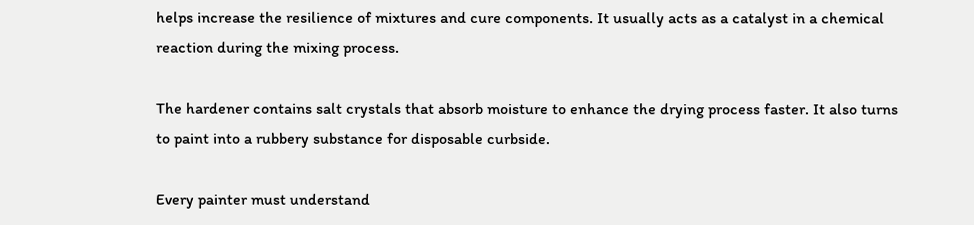helps increase the resilience of mixtures and cure components. It usually acts as a catalyst in a chemical reaction during the mixing process.

The hardener contains salt crystals that absorb moisture to enhance the drying process faster. It also turns to paint into a rubbery substance for disposable curbside.

Every painter must understand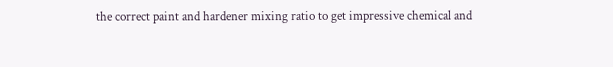the correct paint and hardener mixing ratio to get impressive chemical and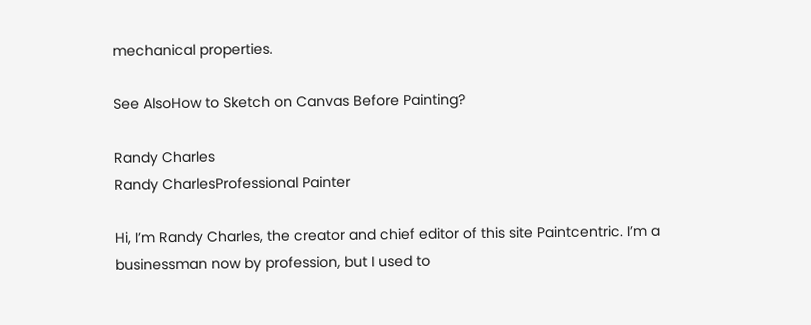mechanical properties.

See AlsoHow to Sketch on Canvas Before Painting?

Randy Charles
Randy CharlesProfessional Painter

Hi, I’m Randy Charles, the creator and chief editor of this site Paintcentric. I’m a businessman now by profession, but I used to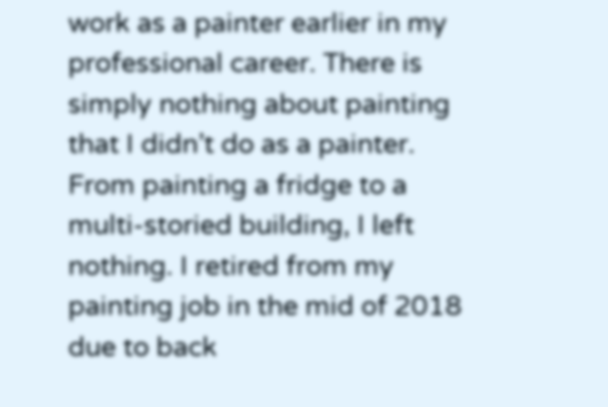work as a painter earlier in my professional career. There is simply nothing about painting that I didn’t do as a painter. From painting a fridge to a multi-storied building, I left nothing. I retired from my painting job in the mid of 2018 due to back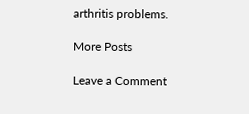arthritis problems.

More Posts

Leave a Comment